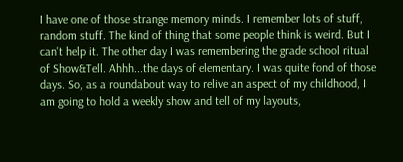I have one of those strange memory minds. I remember lots of stuff, random stuff. The kind of thing that some people think is weird. But I can't help it. The other day I was remembering the grade school ritual of Show&Tell. Ahhh...the days of elementary. I was quite fond of those days. So, as a roundabout way to relive an aspect of my childhood, I am going to hold a weekly show and tell of my layouts,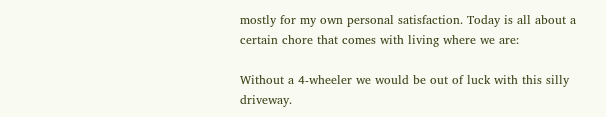mostly for my own personal satisfaction. Today is all about a certain chore that comes with living where we are:

Without a 4-wheeler we would be out of luck with this silly driveway.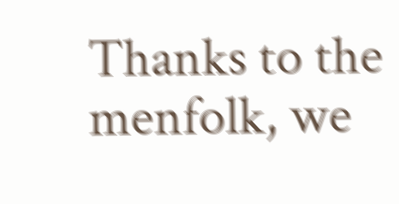Thanks to the menfolk, we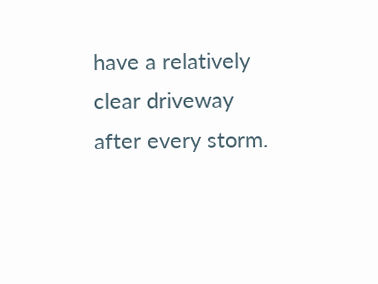have a relatively clear driveway after every storm.